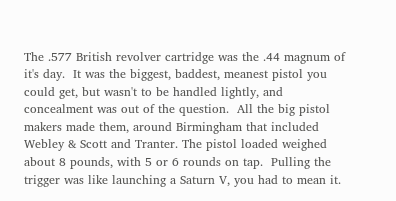The .577 British revolver cartridge was the .44 magnum of it's day.  It was the biggest, baddest, meanest pistol you could get, but wasn't to be handled lightly, and concealment was out of the question.  All the big pistol makers made them, around Birmingham that included Webley & Scott and Tranter. The pistol loaded weighed about 8 pounds, with 5 or 6 rounds on tap.  Pulling the trigger was like launching a Saturn V, you had to mean it.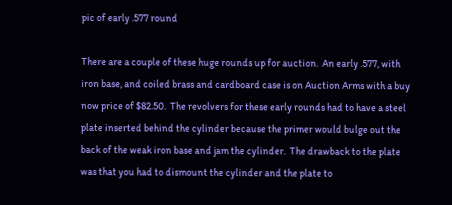pic of early .577 round

There are a couple of these huge rounds up for auction.  An early .577, with iron base, and coiled brass and cardboard case is on Auction Arms with a buy now price of $82.50.  The revolvers for these early rounds had to have a steel plate inserted behind the cylinder because the primer would bulge out the back of the weak iron base and jam the cylinder.  The drawback to the plate was that you had to dismount the cylinder and the plate to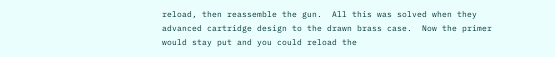reload, then reassemble the gun.  All this was solved when they advanced cartridge design to the drawn brass case.  Now the primer would stay put and you could reload the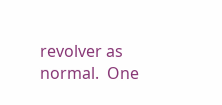revolver as normal.  One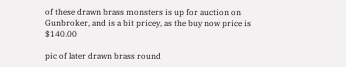of these drawn brass monsters is up for auction on Gunbroker, and is a bit pricey, as the buy now price is $140.00

pic of later drawn brass round